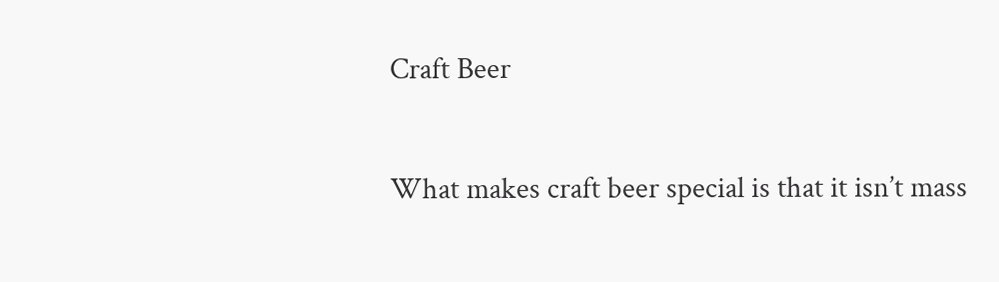Craft Beer

What makes craft beer special is that it isn’t mass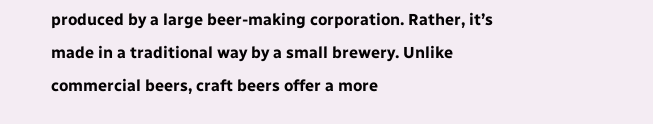produced by a large beer-making corporation. Rather, it’s made in a traditional way by a small brewery. Unlike commercial beers, craft beers offer a more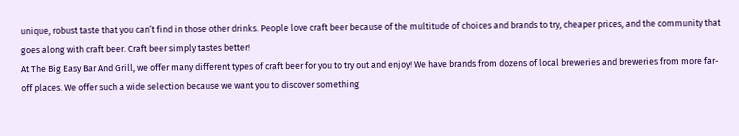unique, robust taste that you can’t find in those other drinks. People love craft beer because of the multitude of choices and brands to try, cheaper prices, and the community that goes along with craft beer. Craft beer simply tastes better!
At The Big Easy Bar And Grill, we offer many different types of craft beer for you to try out and enjoy! We have brands from dozens of local breweries and breweries from more far-off places. We offer such a wide selection because we want you to discover something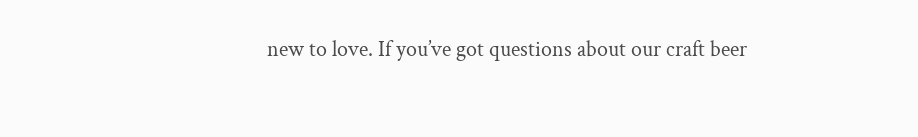new to love. If you’ve got questions about our craft beer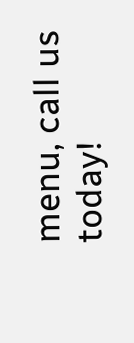menu, call us today!